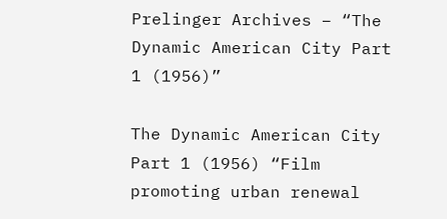Prelinger Archives – “The Dynamic American City Part 1 (1956)”

The Dynamic American City Part 1 (1956) “Film promoting urban renewal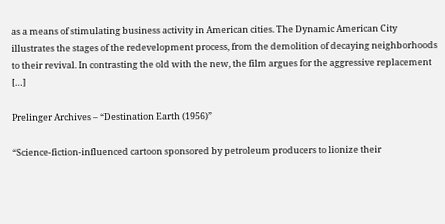as a means of stimulating business activity in American cities. The Dynamic American City illustrates the stages of the redevelopment process, from the demolition of decaying neighborhoods to their revival. In contrasting the old with the new, the film argues for the aggressive replacement […]

Prelinger Archives – “Destination Earth (1956)”

“Science-fiction-influenced cartoon sponsored by petroleum producers to lionize their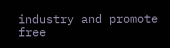industry and promote free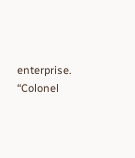enterprise. “Colonel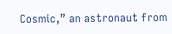Cosmic,” an astronaut from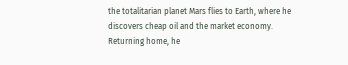the totalitarian planet Mars flies to Earth, where he discovers cheap oil and the market economy. Returning home, he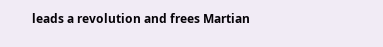leads a revolution and frees Martian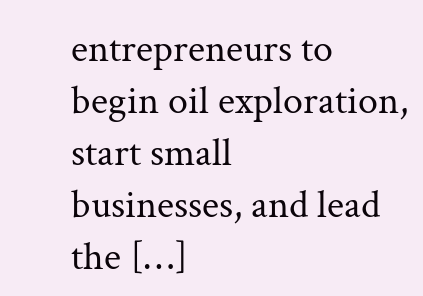entrepreneurs to begin oil exploration, start small businesses, and lead the […]